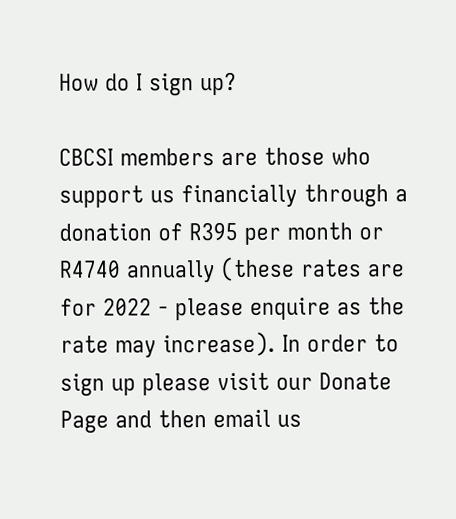How do I sign up?

CBCSI members are those who support us financially through a donation of R395 per month or R4740 annually (these rates are for 2022 - please enquire as the rate may increase). In order to sign up please visit our Donate Page and then email us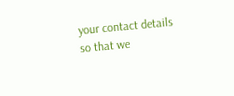your contact details so that we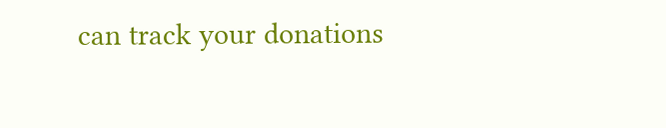can track your donations